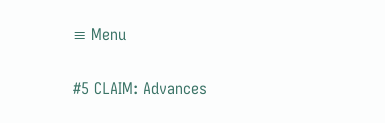≡ Menu

#5 CLAIM: Advances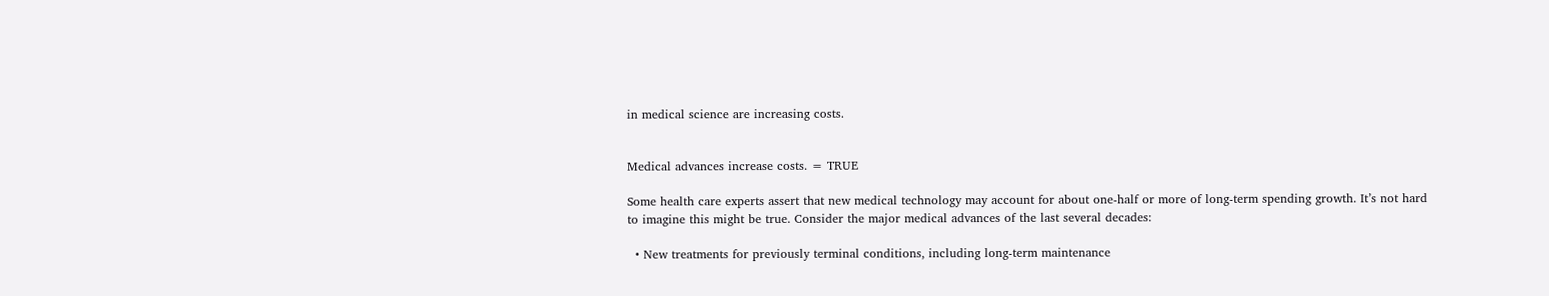in medical science are increasing costs.


Medical advances increase costs. = TRUE

Some health care experts assert that new medical technology may account for about one-half or more of long-term spending growth. It’s not hard to imagine this might be true. Consider the major medical advances of the last several decades:

  • New treatments for previously terminal conditions, including long-term maintenance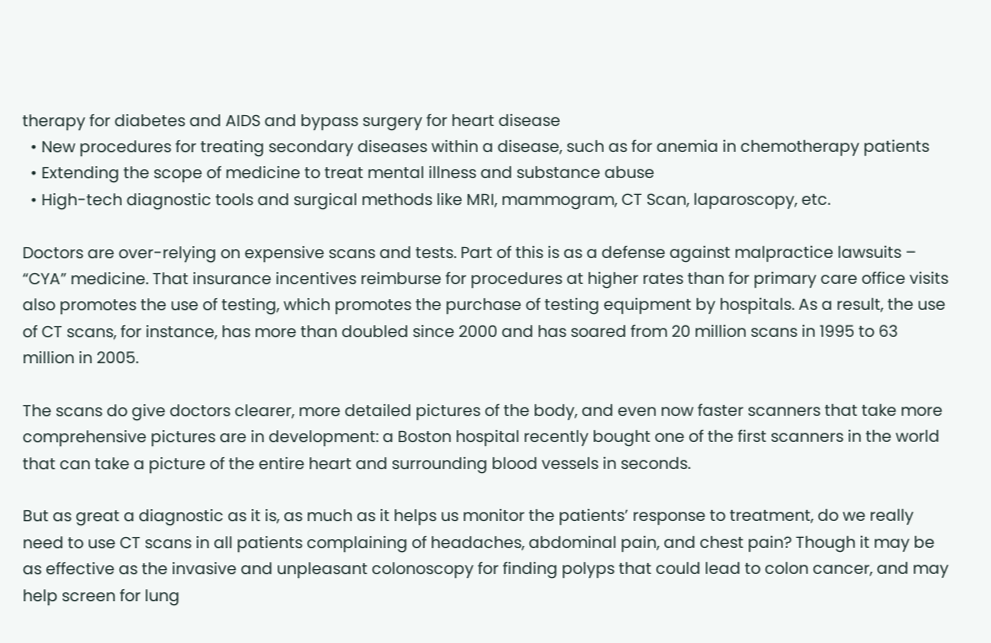therapy for diabetes and AIDS and bypass surgery for heart disease
  • New procedures for treating secondary diseases within a disease, such as for anemia in chemotherapy patients
  • Extending the scope of medicine to treat mental illness and substance abuse
  • High-tech diagnostic tools and surgical methods like MRI, mammogram, CT Scan, laparoscopy, etc.

Doctors are over-relying on expensive scans and tests. Part of this is as a defense against malpractice lawsuits – “CYA” medicine. That insurance incentives reimburse for procedures at higher rates than for primary care office visits also promotes the use of testing, which promotes the purchase of testing equipment by hospitals. As a result, the use of CT scans, for instance, has more than doubled since 2000 and has soared from 20 million scans in 1995 to 63 million in 2005.

The scans do give doctors clearer, more detailed pictures of the body, and even now faster scanners that take more comprehensive pictures are in development: a Boston hospital recently bought one of the first scanners in the world that can take a picture of the entire heart and surrounding blood vessels in seconds.

But as great a diagnostic as it is, as much as it helps us monitor the patients’ response to treatment, do we really need to use CT scans in all patients complaining of headaches, abdominal pain, and chest pain? Though it may be as effective as the invasive and unpleasant colonoscopy for finding polyps that could lead to colon cancer, and may help screen for lung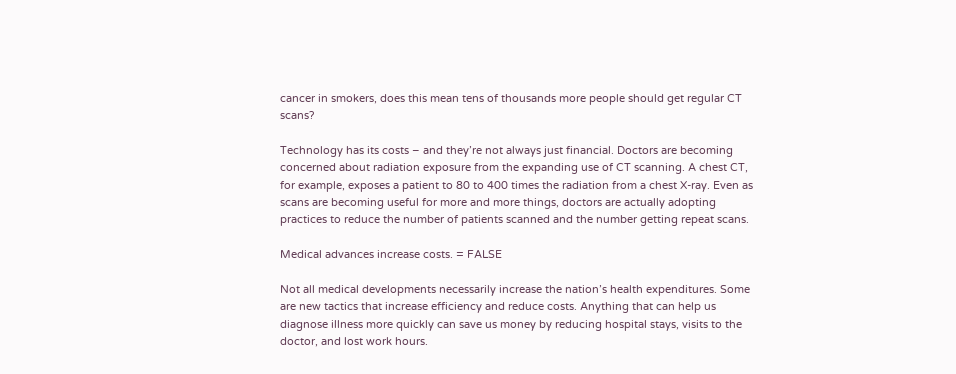cancer in smokers, does this mean tens of thousands more people should get regular CT scans?

Technology has its costs – and they’re not always just financial. Doctors are becoming concerned about radiation exposure from the expanding use of CT scanning. A chest CT, for example, exposes a patient to 80 to 400 times the radiation from a chest X-ray. Even as scans are becoming useful for more and more things, doctors are actually adopting practices to reduce the number of patients scanned and the number getting repeat scans.

Medical advances increase costs. = FALSE

Not all medical developments necessarily increase the nation’s health expenditures. Some are new tactics that increase efficiency and reduce costs. Anything that can help us diagnose illness more quickly can save us money by reducing hospital stays, visits to the doctor, and lost work hours.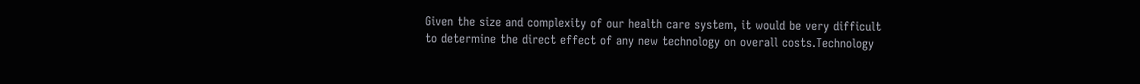Given the size and complexity of our health care system, it would be very difficult to determine the direct effect of any new technology on overall costs.Technology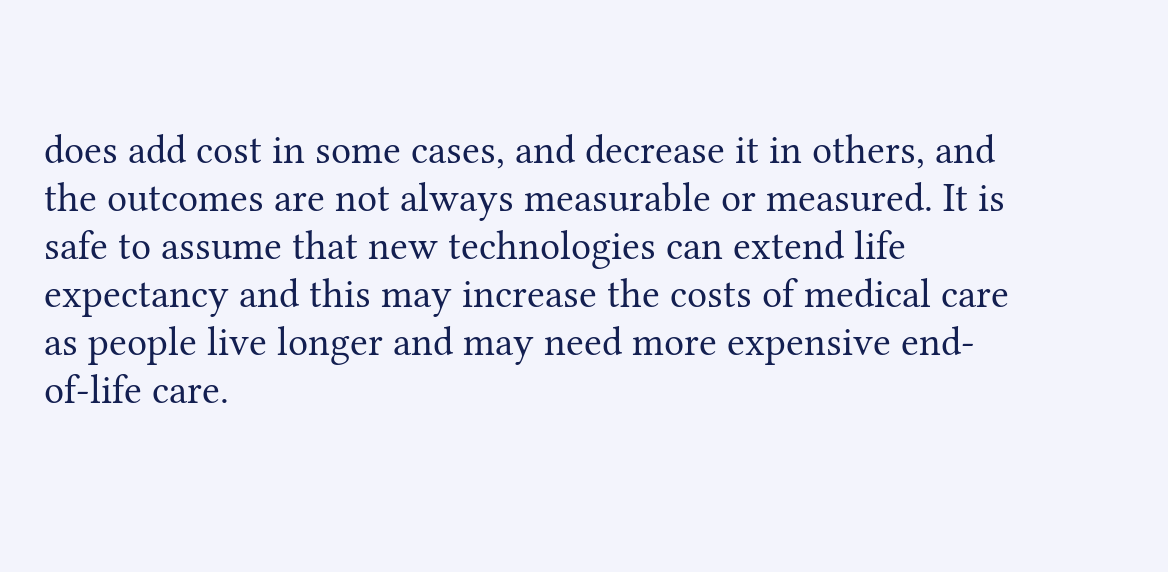does add cost in some cases, and decrease it in others, and the outcomes are not always measurable or measured. It is safe to assume that new technologies can extend life expectancy and this may increase the costs of medical care as people live longer and may need more expensive end-of-life care.